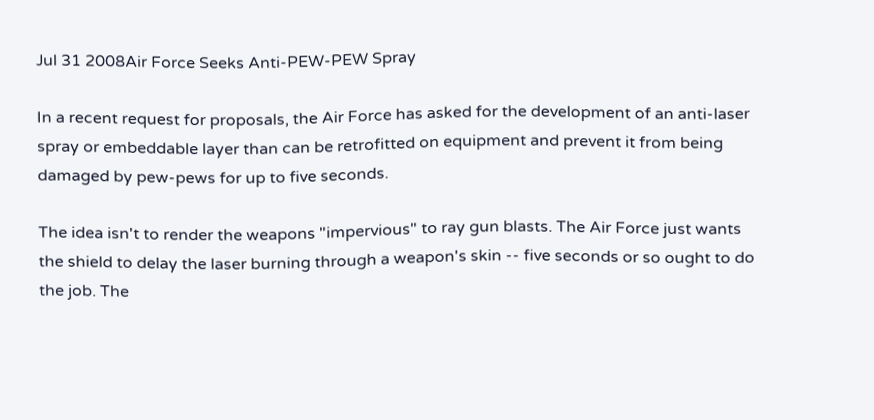Jul 31 2008Air Force Seeks Anti-PEW-PEW Spray

In a recent request for proposals, the Air Force has asked for the development of an anti-laser spray or embeddable layer than can be retrofitted on equipment and prevent it from being damaged by pew-pews for up to five seconds.

The idea isn't to render the weapons "impervious" to ray gun blasts. The Air Force just wants the shield to delay the laser burning through a weapon's skin -- five seconds or so ought to do the job. The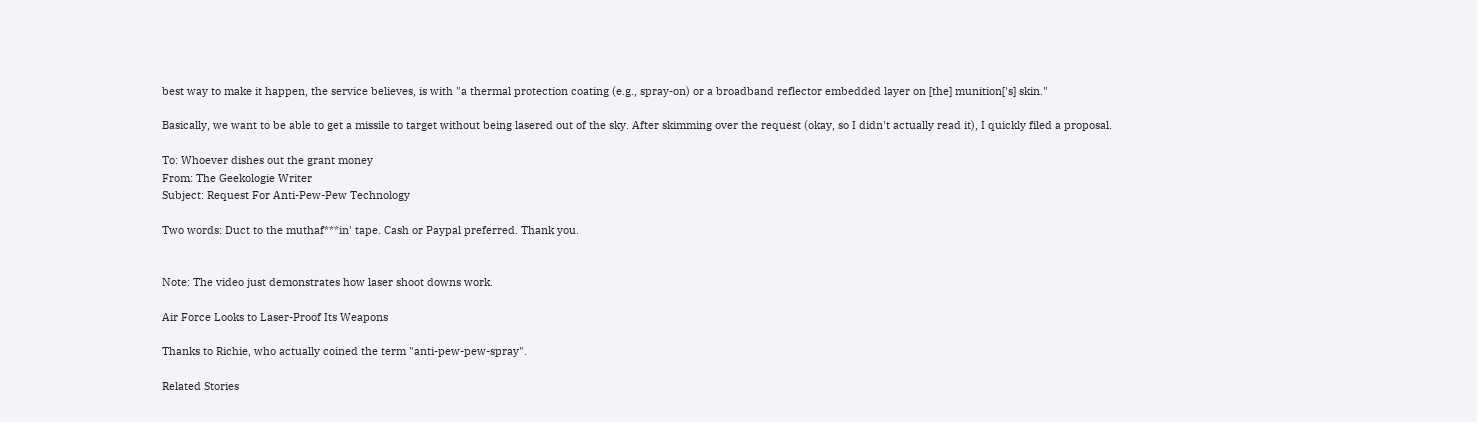best way to make it happen, the service believes, is with "a thermal protection coating (e.g., spray-on) or a broadband reflector embedded layer on [the] munition['s] skin."

Basically, we want to be able to get a missile to target without being lasered out of the sky. After skimming over the request (okay, so I didn't actually read it), I quickly filed a proposal.

To: Whoever dishes out the grant money
From: The Geekologie Writer
Subject: Request For Anti-Pew-Pew Technology

Two words: Duct to the muthaf***in' tape. Cash or Paypal preferred. Thank you.


Note: The video just demonstrates how laser shoot downs work.

Air Force Looks to Laser-Proof Its Weapons

Thanks to Richie, who actually coined the term "anti-pew-pew-spray".

Related Stories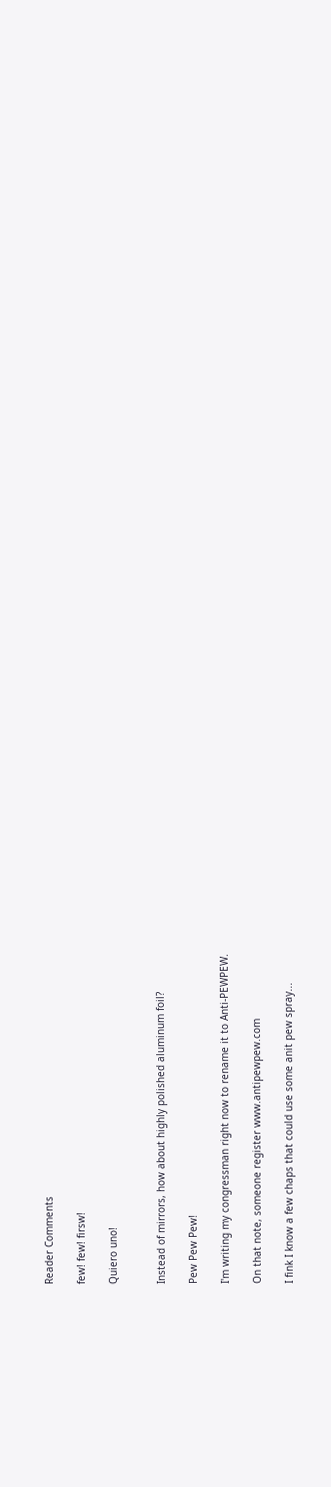Reader Comments

few! few! firsw!

Quiero uno!


Instead of mirrors, how about highly polished aluminum foil?

Pew Pew Pew!

I'm writing my congressman right now to rename it to Anti-PEWPEW.

On that note, someone register www.antipewpew.com

I fink I know a few chaps that could use some anit pew spray...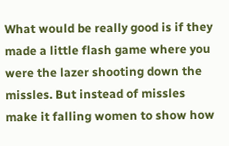What would be really good is if they made a little flash game where you were the lazer shooting down the missles. But instead of missles make it falling women to show how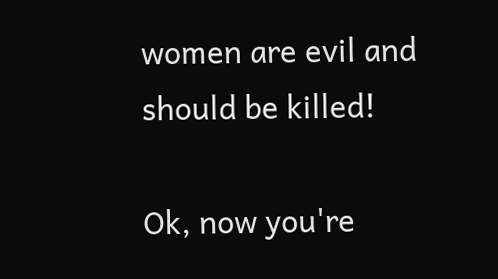women are evil and should be killed!

Ok, now you're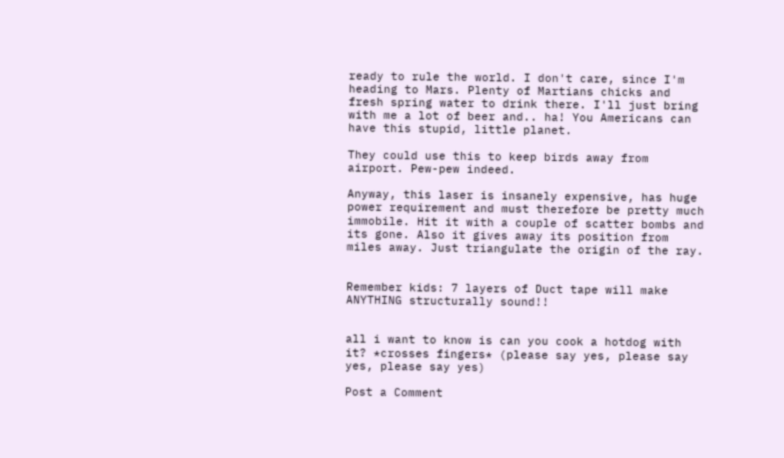ready to rule the world. I don't care, since I'm heading to Mars. Plenty of Martians chicks and fresh spring water to drink there. I'll just bring with me a lot of beer and.. ha! You Americans can have this stupid, little planet.

They could use this to keep birds away from airport. Pew-pew indeed.

Anyway, this laser is insanely expensive, has huge power requirement and must therefore be pretty much immobile. Hit it with a couple of scatter bombs and its gone. Also it gives away its position from miles away. Just triangulate the origin of the ray.


Remember kids: 7 layers of Duct tape will make ANYTHING structurally sound!!


all i want to know is can you cook a hotdog with it? *crosses fingers* (please say yes, please say yes, please say yes)

Post a Comment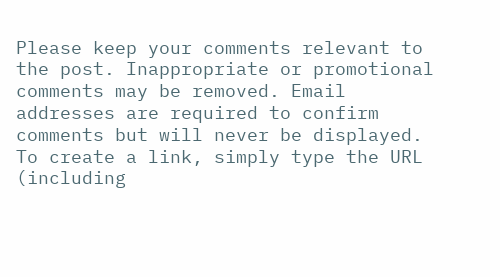Please keep your comments relevant to the post. Inappropriate or promotional comments may be removed. Email addresses are required to confirm comments but will never be displayed. To create a link, simply type the URL (including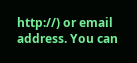http://) or email address. You can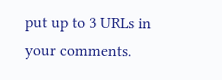put up to 3 URLs in your comments.